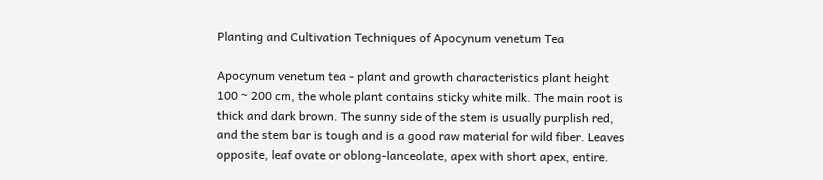Planting and Cultivation Techniques of Apocynum venetum Tea

Apocynum venetum tea - plant and growth characteristics plant height 100 ~ 200 cm, the whole plant contains sticky white milk. The main root is thick and dark brown. The sunny side of the stem is usually purplish red, and the stem bar is tough and is a good raw material for wild fiber. Leaves opposite, leaf ovate or oblong-lanceolate, apex with short apex, entire.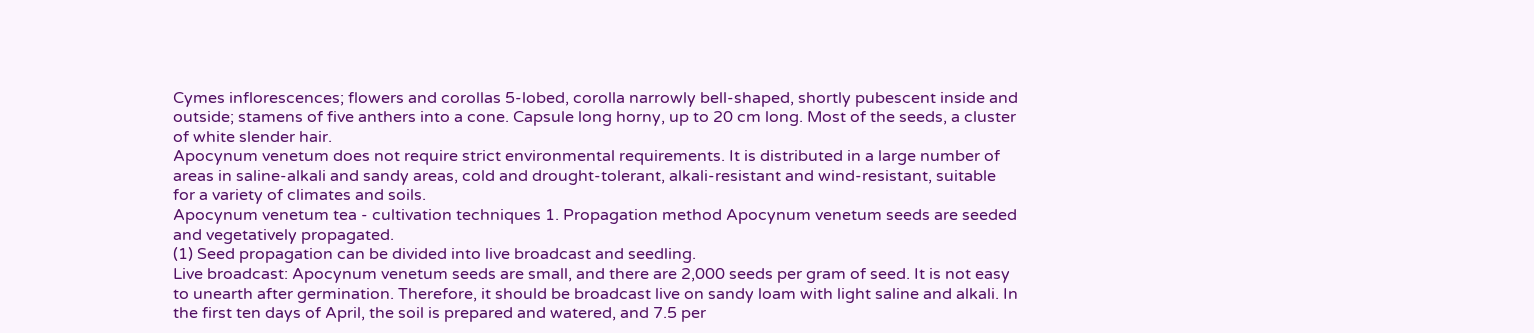Cymes inflorescences; flowers and corollas 5-lobed, corolla narrowly bell-shaped, shortly pubescent inside and outside; stamens of five anthers into a cone. Capsule long horny, up to 20 cm long. Most of the seeds, a cluster of white slender hair.
Apocynum venetum does not require strict environmental requirements. It is distributed in a large number of areas in saline-alkali and sandy areas, cold and drought-tolerant, alkali-resistant and wind-resistant, suitable for a variety of climates and soils.
Apocynum venetum tea - cultivation techniques 1. Propagation method Apocynum venetum seeds are seeded and vegetatively propagated.
(1) Seed propagation can be divided into live broadcast and seedling.
Live broadcast: Apocynum venetum seeds are small, and there are 2,000 seeds per gram of seed. It is not easy to unearth after germination. Therefore, it should be broadcast live on sandy loam with light saline and alkali. In the first ten days of April, the soil is prepared and watered, and 7.5 per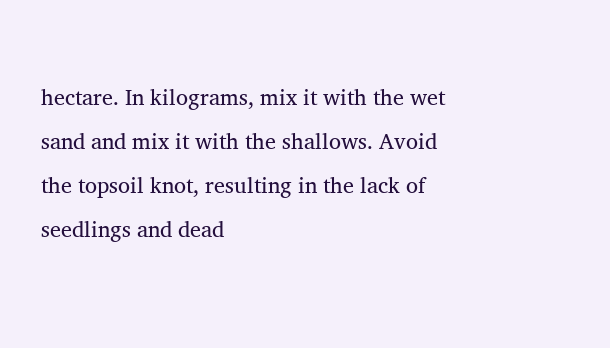hectare. In kilograms, mix it with the wet sand and mix it with the shallows. Avoid the topsoil knot, resulting in the lack of seedlings and dead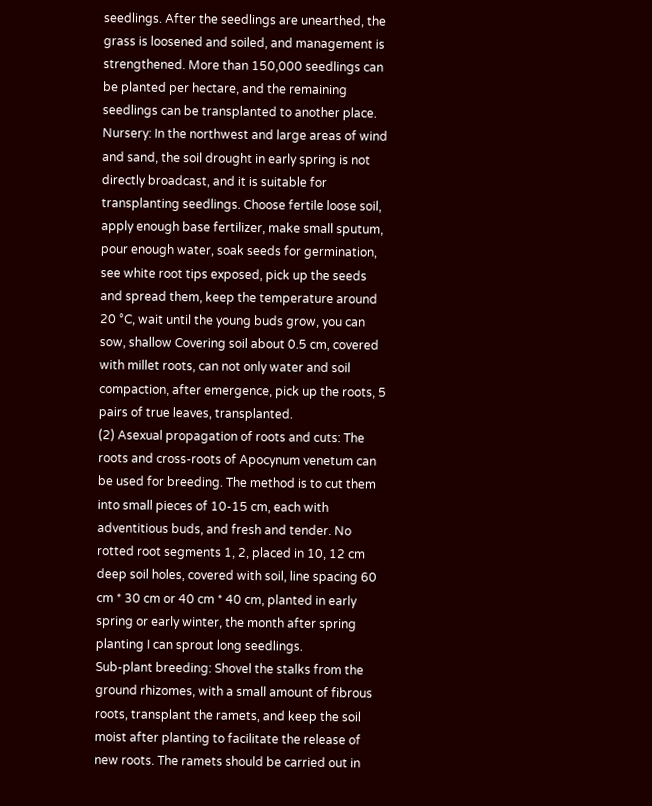seedlings. After the seedlings are unearthed, the grass is loosened and soiled, and management is strengthened. More than 150,000 seedlings can be planted per hectare, and the remaining seedlings can be transplanted to another place.
Nursery: In the northwest and large areas of wind and sand, the soil drought in early spring is not directly broadcast, and it is suitable for transplanting seedlings. Choose fertile loose soil, apply enough base fertilizer, make small sputum, pour enough water, soak seeds for germination, see white root tips exposed, pick up the seeds and spread them, keep the temperature around 20 °C, wait until the young buds grow, you can sow, shallow Covering soil about 0.5 cm, covered with millet roots, can not only water and soil compaction, after emergence, pick up the roots, 5 pairs of true leaves, transplanted.
(2) Asexual propagation of roots and cuts: The roots and cross-roots of Apocynum venetum can be used for breeding. The method is to cut them into small pieces of 10-15 cm, each with adventitious buds, and fresh and tender. No rotted root segments 1, 2, placed in 10, 12 cm deep soil holes, covered with soil, line spacing 60 cm * 30 cm or 40 cm * 40 cm, planted in early spring or early winter, the month after spring planting I can sprout long seedlings.
Sub-plant breeding: Shovel the stalks from the ground rhizomes, with a small amount of fibrous roots, transplant the ramets, and keep the soil moist after planting to facilitate the release of new roots. The ramets should be carried out in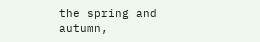the spring and autumn,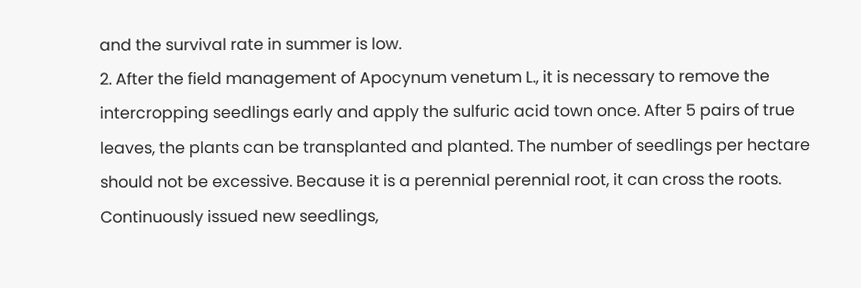and the survival rate in summer is low.
2. After the field management of Apocynum venetum L., it is necessary to remove the intercropping seedlings early and apply the sulfuric acid town once. After 5 pairs of true leaves, the plants can be transplanted and planted. The number of seedlings per hectare should not be excessive. Because it is a perennial perennial root, it can cross the roots. Continuously issued new seedlings,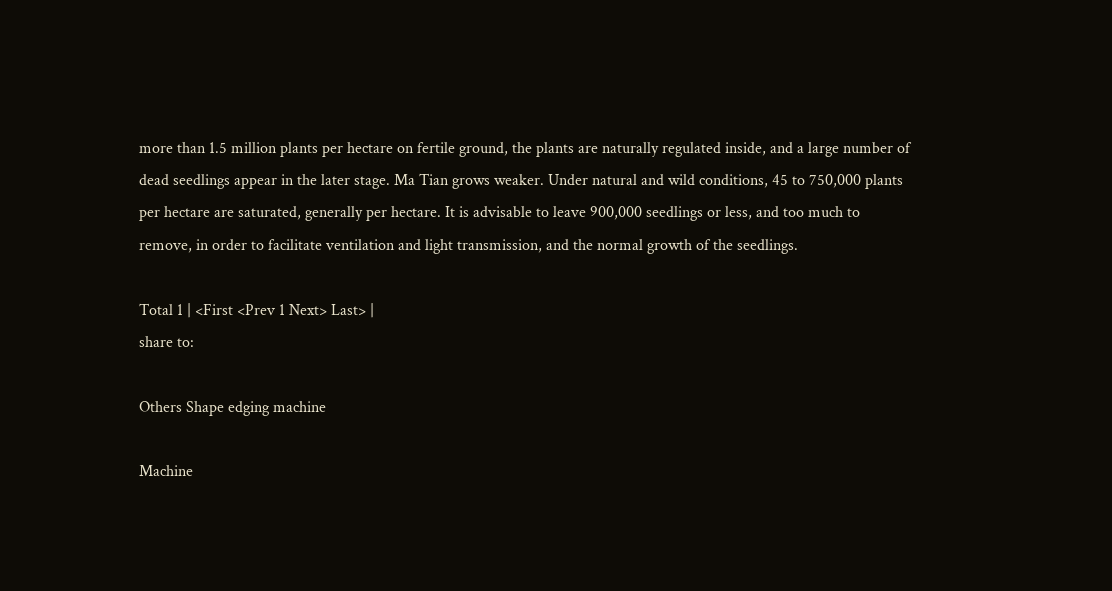more than 1.5 million plants per hectare on fertile ground, the plants are naturally regulated inside, and a large number of dead seedlings appear in the later stage. Ma Tian grows weaker. Under natural and wild conditions, 45 to 750,000 plants per hectare are saturated, generally per hectare. It is advisable to leave 900,000 seedlings or less, and too much to remove, in order to facilitate ventilation and light transmission, and the normal growth of the seedlings.

Total 1 | <First <Prev 1 Next> Last> |
share to:

Others Shape edging machine

Machine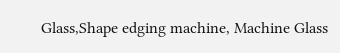Glass,Shape edging machine, Machine Glass